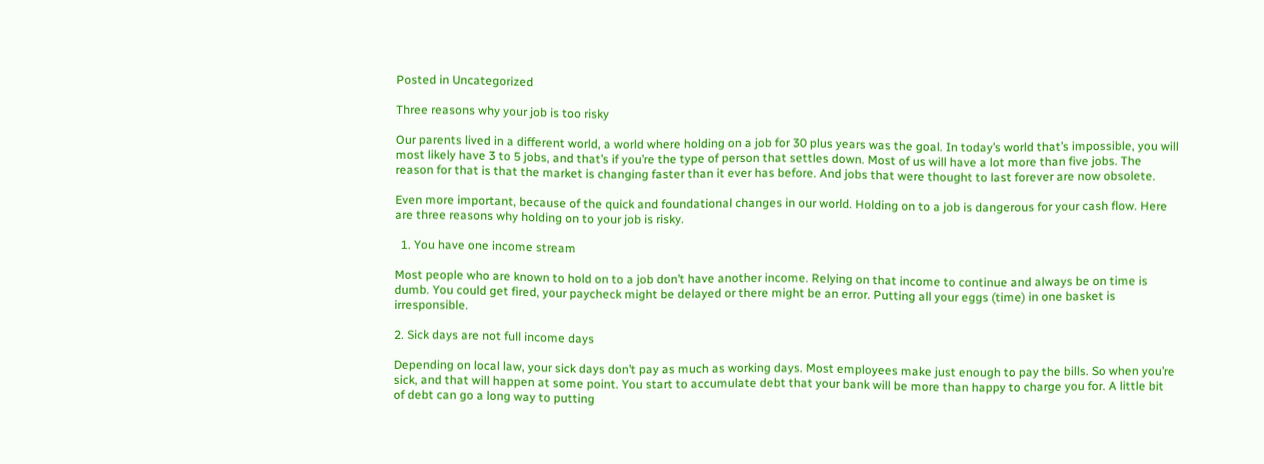Posted in Uncategorized

Three reasons why your job is too risky

Our parents lived in a different world, a world where holding on a job for 30 plus years was the goal. In today’s world that’s impossible, you will most likely have 3 to 5 jobs, and that’s if you’re the type of person that settles down. Most of us will have a lot more than five jobs. The reason for that is that the market is changing faster than it ever has before. And jobs that were thought to last forever are now obsolete.

Even more important, because of the quick and foundational changes in our world. Holding on to a job is dangerous for your cash flow. Here are three reasons why holding on to your job is risky.

  1. You have one income stream

Most people who are known to hold on to a job don’t have another income. Relying on that income to continue and always be on time is dumb. You could get fired, your paycheck might be delayed or there might be an error. Putting all your eggs (time) in one basket is irresponsible.

2. Sick days are not full income days

Depending on local law, your sick days don’t pay as much as working days. Most employees make just enough to pay the bills. So when you’re sick, and that will happen at some point. You start to accumulate debt that your bank will be more than happy to charge you for. A little bit of debt can go a long way to putting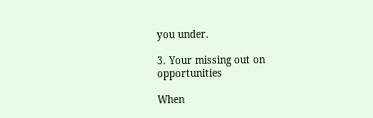you under.

3. Your missing out on opportunities

When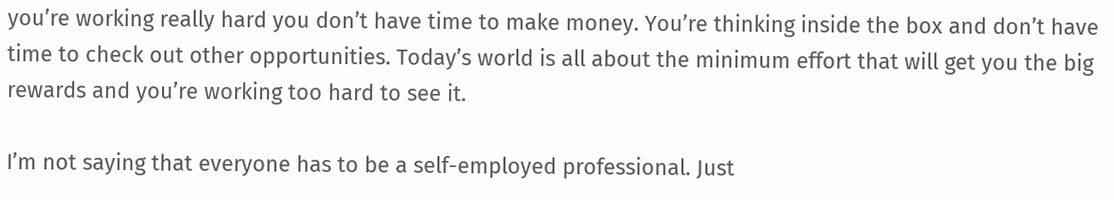you’re working really hard you don’t have time to make money. You’re thinking inside the box and don’t have time to check out other opportunities. Today’s world is all about the minimum effort that will get you the big rewards and you’re working too hard to see it.

I’m not saying that everyone has to be a self-employed professional. Just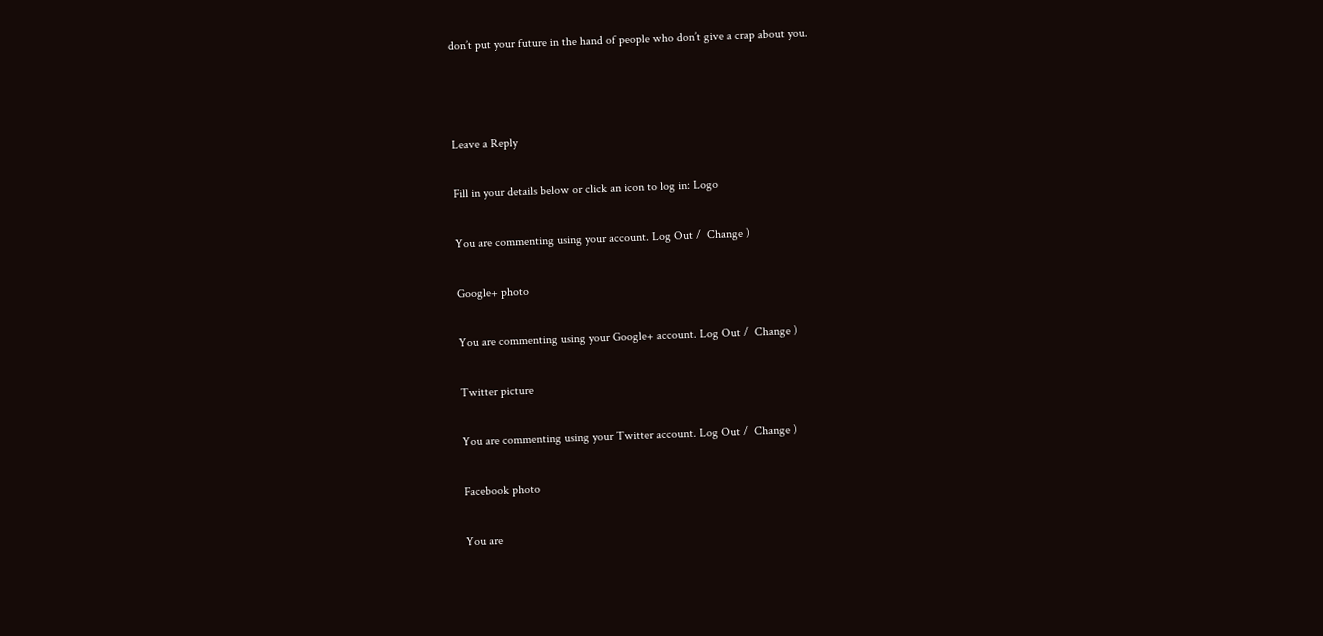don’t put your future in the hand of people who don’t give a crap about you.



Leave a Reply

Fill in your details below or click an icon to log in: Logo

You are commenting using your account. Log Out /  Change )

Google+ photo

You are commenting using your Google+ account. Log Out /  Change )

Twitter picture

You are commenting using your Twitter account. Log Out /  Change )

Facebook photo

You are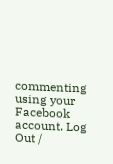commenting using your Facebook account. Log Out /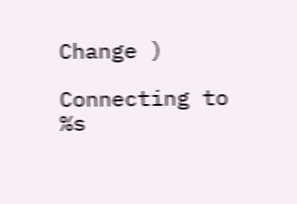Change )

Connecting to %s